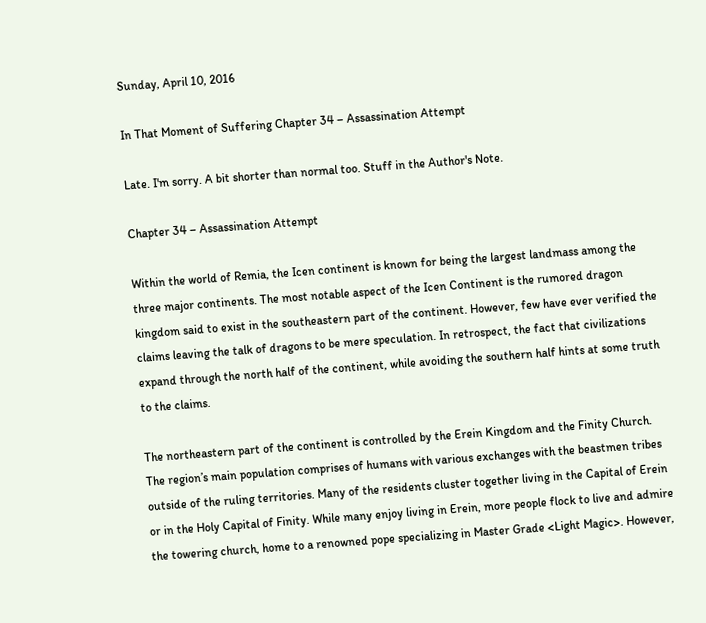Sunday, April 10, 2016

In That Moment of Suffering Chapter 34 – Assassination Attempt

Late. I'm sorry. A bit shorter than normal too. Stuff in the Author's Note.

Chapter 34 – Assassination Attempt

Within the world of Remia, the Icen continent is known for being the largest landmass among the three major continents. The most notable aspect of the Icen Continent is the rumored dragon kingdom said to exist in the southeastern part of the continent. However, few have ever verified the claims leaving the talk of dragons to be mere speculation. In retrospect, the fact that civilizations expand through the north half of the continent, while avoiding the southern half hints at some truth to the claims.

The northeastern part of the continent is controlled by the Erein Kingdom and the Finity Church. The region’s main population comprises of humans with various exchanges with the beastmen tribes outside of the ruling territories. Many of the residents cluster together living in the Capital of Erein or in the Holy Capital of Finity. While many enjoy living in Erein, more people flock to live and admire the towering church, home to a renowned pope specializing in Master Grade <Light Magic>. However,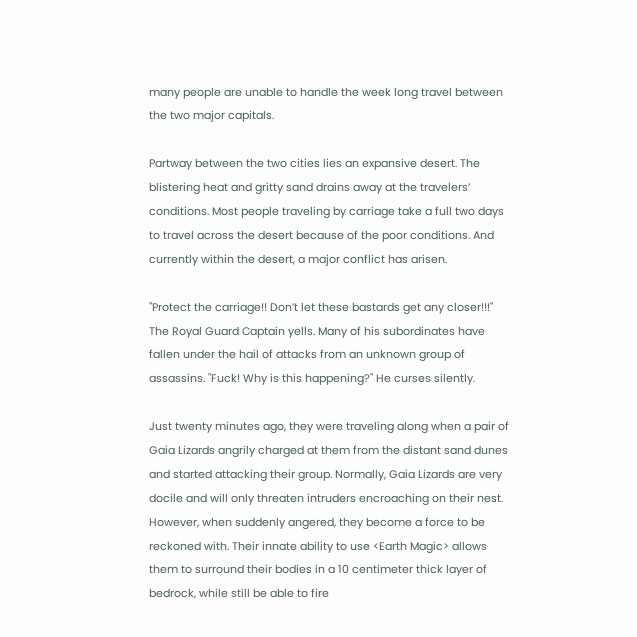many people are unable to handle the week long travel between the two major capitals.

Partway between the two cities lies an expansive desert. The blistering heat and gritty sand drains away at the travelers’ conditions. Most people traveling by carriage take a full two days to travel across the desert because of the poor conditions. And currently within the desert, a major conflict has arisen.

"Protect the carriage!! Don’t let these bastards get any closer!!!" The Royal Guard Captain yells. Many of his subordinates have fallen under the hail of attacks from an unknown group of assassins. "Fuck! Why is this happening?" He curses silently.

Just twenty minutes ago, they were traveling along when a pair of Gaia Lizards angrily charged at them from the distant sand dunes and started attacking their group. Normally, Gaia Lizards are very docile and will only threaten intruders encroaching on their nest. However, when suddenly angered, they become a force to be reckoned with. Their innate ability to use <Earth Magic> allows them to surround their bodies in a 10 centimeter thick layer of bedrock, while still be able to fire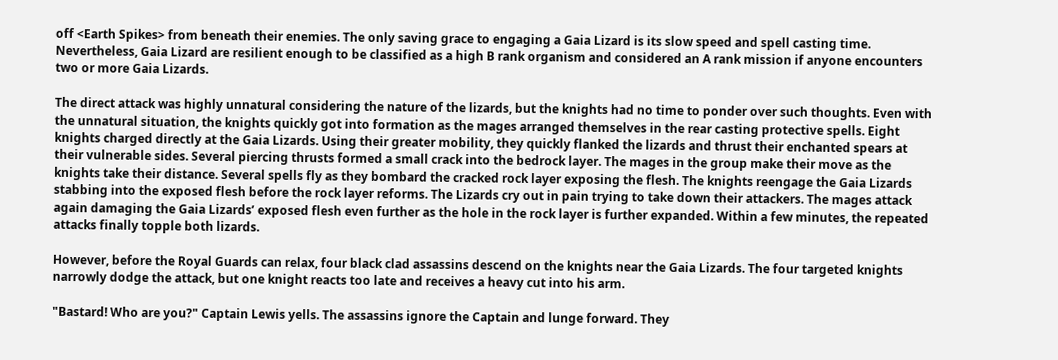off <Earth Spikes> from beneath their enemies. The only saving grace to engaging a Gaia Lizard is its slow speed and spell casting time. Nevertheless, Gaia Lizard are resilient enough to be classified as a high B rank organism and considered an A rank mission if anyone encounters two or more Gaia Lizards.

The direct attack was highly unnatural considering the nature of the lizards, but the knights had no time to ponder over such thoughts. Even with the unnatural situation, the knights quickly got into formation as the mages arranged themselves in the rear casting protective spells. Eight knights charged directly at the Gaia Lizards. Using their greater mobility, they quickly flanked the lizards and thrust their enchanted spears at their vulnerable sides. Several piercing thrusts formed a small crack into the bedrock layer. The mages in the group make their move as the knights take their distance. Several spells fly as they bombard the cracked rock layer exposing the flesh. The knights reengage the Gaia Lizards stabbing into the exposed flesh before the rock layer reforms. The Lizards cry out in pain trying to take down their attackers. The mages attack again damaging the Gaia Lizards’ exposed flesh even further as the hole in the rock layer is further expanded. Within a few minutes, the repeated attacks finally topple both lizards.

However, before the Royal Guards can relax, four black clad assassins descend on the knights near the Gaia Lizards. The four targeted knights narrowly dodge the attack, but one knight reacts too late and receives a heavy cut into his arm.

"Bastard! Who are you?" Captain Lewis yells. The assassins ignore the Captain and lunge forward. They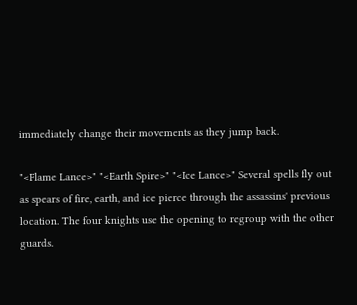immediately change their movements as they jump back.

"<Flame Lance>" "<Earth Spire>" "<Ice Lance>" Several spells fly out as spears of fire, earth, and ice pierce through the assassins' previous location. The four knights use the opening to regroup with the other guards.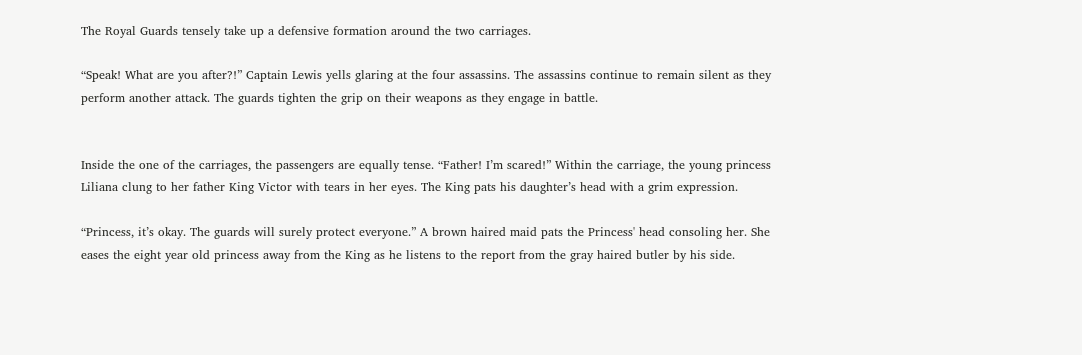The Royal Guards tensely take up a defensive formation around the two carriages.

“Speak! What are you after?!” Captain Lewis yells glaring at the four assassins. The assassins continue to remain silent as they perform another attack. The guards tighten the grip on their weapons as they engage in battle.


Inside the one of the carriages, the passengers are equally tense. “Father! I’m scared!” Within the carriage, the young princess Liliana clung to her father King Victor with tears in her eyes. The King pats his daughter’s head with a grim expression.

“Princess, it’s okay. The guards will surely protect everyone.” A brown haired maid pats the Princess' head consoling her. She eases the eight year old princess away from the King as he listens to the report from the gray haired butler by his side.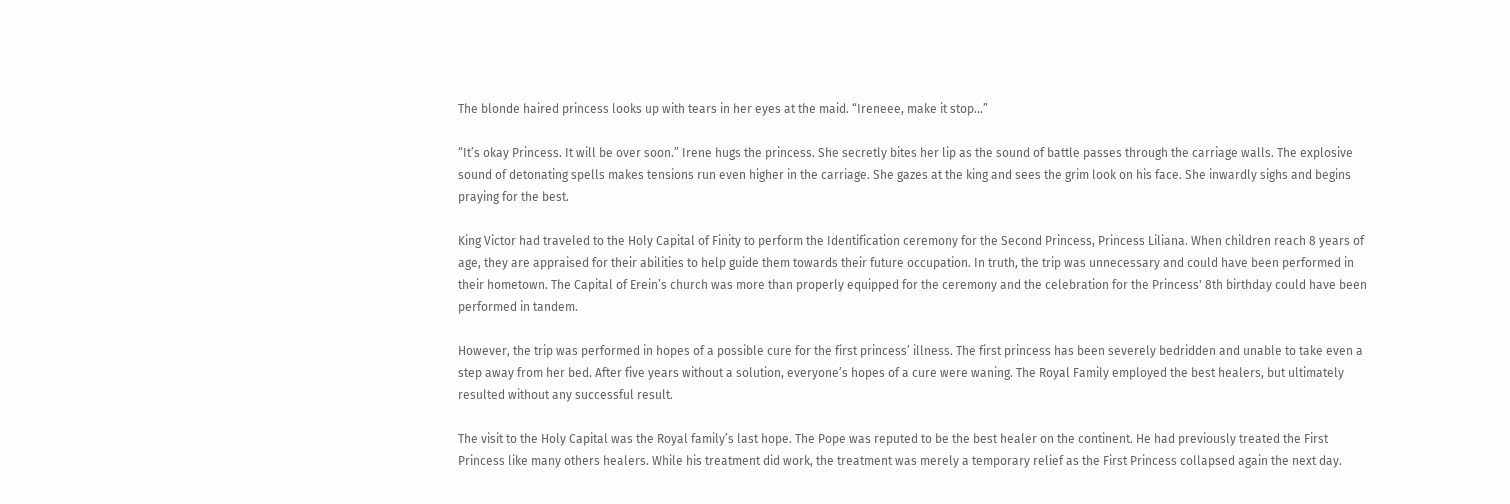The blonde haired princess looks up with tears in her eyes at the maid. “Ireneee, make it stop…”

“It’s okay Princess. It will be over soon.” Irene hugs the princess. She secretly bites her lip as the sound of battle passes through the carriage walls. The explosive sound of detonating spells makes tensions run even higher in the carriage. She gazes at the king and sees the grim look on his face. She inwardly sighs and begins praying for the best.

King Victor had traveled to the Holy Capital of Finity to perform the Identification ceremony for the Second Princess, Princess Liliana. When children reach 8 years of age, they are appraised for their abilities to help guide them towards their future occupation. In truth, the trip was unnecessary and could have been performed in their hometown. The Capital of Erein’s church was more than properly equipped for the ceremony and the celebration for the Princess' 8th birthday could have been performed in tandem.

However, the trip was performed in hopes of a possible cure for the first princess’ illness. The first princess has been severely bedridden and unable to take even a step away from her bed. After five years without a solution, everyone’s hopes of a cure were waning. The Royal Family employed the best healers, but ultimately resulted without any successful result.

The visit to the Holy Capital was the Royal family’s last hope. The Pope was reputed to be the best healer on the continent. He had previously treated the First Princess like many others healers. While his treatment did work, the treatment was merely a temporary relief as the First Princess collapsed again the next day.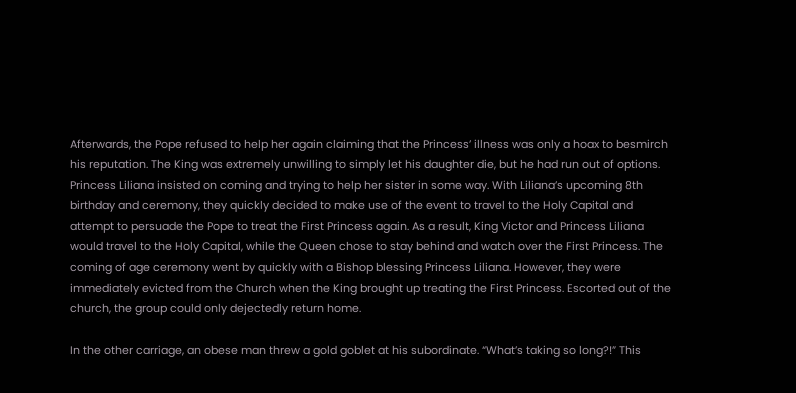Afterwards, the Pope refused to help her again claiming that the Princess’ illness was only a hoax to besmirch his reputation. The King was extremely unwilling to simply let his daughter die, but he had run out of options. Princess Liliana insisted on coming and trying to help her sister in some way. With Liliana’s upcoming 8th birthday and ceremony, they quickly decided to make use of the event to travel to the Holy Capital and attempt to persuade the Pope to treat the First Princess again. As a result, King Victor and Princess Liliana would travel to the Holy Capital, while the Queen chose to stay behind and watch over the First Princess. The coming of age ceremony went by quickly with a Bishop blessing Princess Liliana. However, they were immediately evicted from the Church when the King brought up treating the First Princess. Escorted out of the church, the group could only dejectedly return home.

In the other carriage, an obese man threw a gold goblet at his subordinate. “What’s taking so long?!” This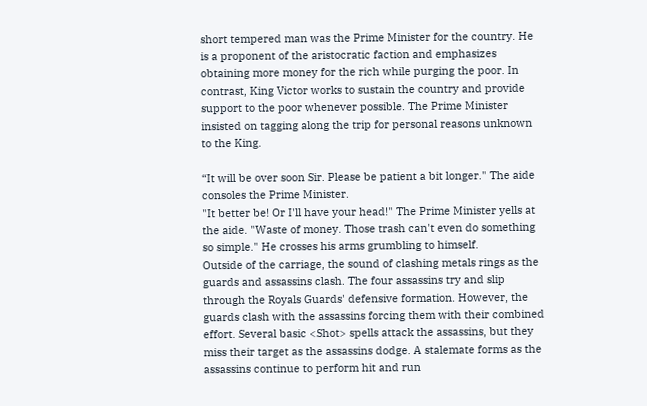short tempered man was the Prime Minister for the country. He is a proponent of the aristocratic faction and emphasizes obtaining more money for the rich while purging the poor. In contrast, King Victor works to sustain the country and provide support to the poor whenever possible. The Prime Minister insisted on tagging along the trip for personal reasons unknown to the King.

“It will be over soon Sir. Please be patient a bit longer." The aide consoles the Prime Minister.
"It better be! Or I'll have your head!" The Prime Minister yells at the aide. "Waste of money. Those trash can't even do something so simple." He crosses his arms grumbling to himself.
Outside of the carriage, the sound of clashing metals rings as the guards and assassins clash. The four assassins try and slip through the Royals Guards' defensive formation. However, the guards clash with the assassins forcing them with their combined effort. Several basic <Shot> spells attack the assassins, but they miss their target as the assassins dodge. A stalemate forms as the assassins continue to perform hit and run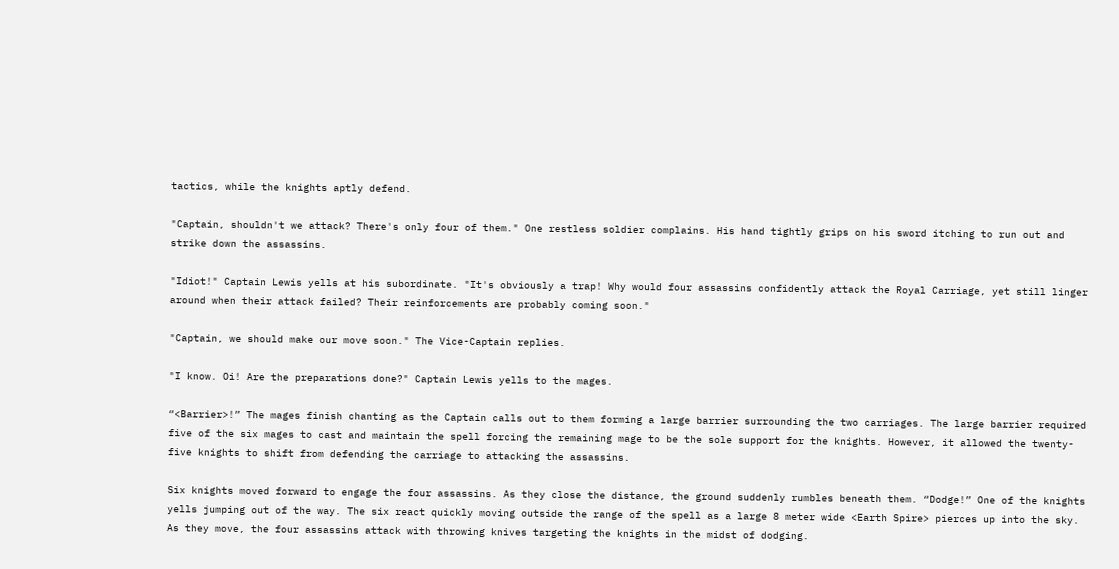tactics, while the knights aptly defend.

"Captain, shouldn't we attack? There's only four of them." One restless soldier complains. His hand tightly grips on his sword itching to run out and strike down the assassins.

"Idiot!" Captain Lewis yells at his subordinate. "It's obviously a trap! Why would four assassins confidently attack the Royal Carriage, yet still linger around when their attack failed? Their reinforcements are probably coming soon."

"Captain, we should make our move soon." The Vice-Captain replies.

"I know. Oi! Are the preparations done?" Captain Lewis yells to the mages.

“<Barrier>!” The mages finish chanting as the Captain calls out to them forming a large barrier surrounding the two carriages. The large barrier required five of the six mages to cast and maintain the spell forcing the remaining mage to be the sole support for the knights. However, it allowed the twenty-five knights to shift from defending the carriage to attacking the assassins.

Six knights moved forward to engage the four assassins. As they close the distance, the ground suddenly rumbles beneath them. “Dodge!” One of the knights yells jumping out of the way. The six react quickly moving outside the range of the spell as a large 8 meter wide <Earth Spire> pierces up into the sky. As they move, the four assassins attack with throwing knives targeting the knights in the midst of dodging.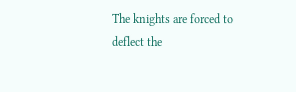The knights are forced to deflect the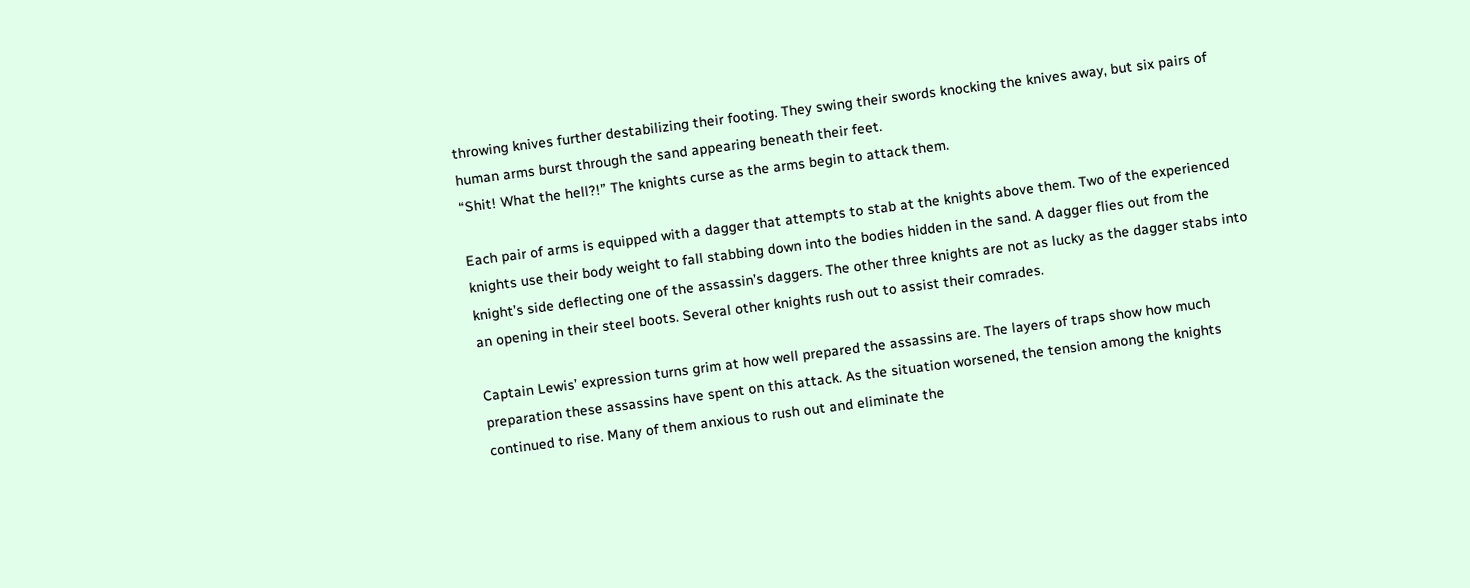throwing knives further destabilizing their footing. They swing their swords knocking the knives away, but six pairs of human arms burst through the sand appearing beneath their feet.
“Shit! What the hell?!” The knights curse as the arms begin to attack them.

Each pair of arms is equipped with a dagger that attempts to stab at the knights above them. Two of the experienced knights use their body weight to fall stabbing down into the bodies hidden in the sand. A dagger flies out from the knight’s side deflecting one of the assassin’s daggers. The other three knights are not as lucky as the dagger stabs into an opening in their steel boots. Several other knights rush out to assist their comrades.

Captain Lewis’ expression turns grim at how well prepared the assassins are. The layers of traps show how much preparation these assassins have spent on this attack. As the situation worsened, the tension among the knights continued to rise. Many of them anxious to rush out and eliminate the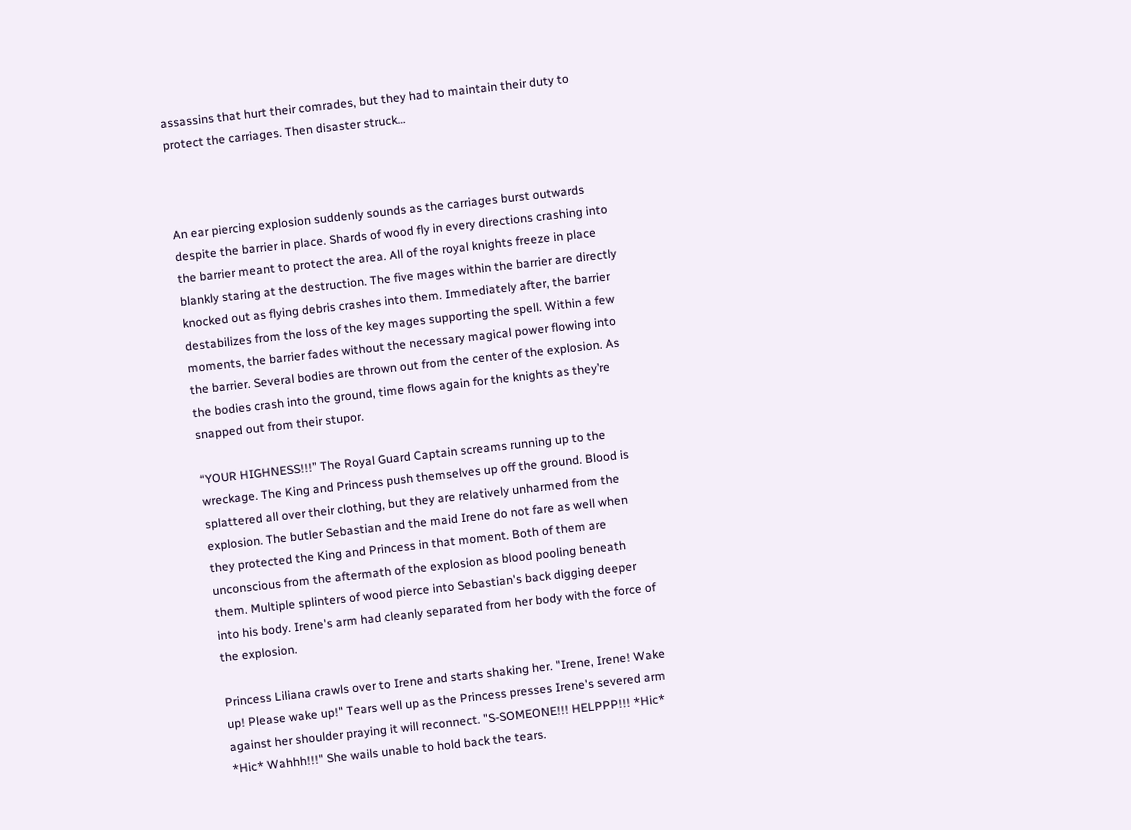assassins that hurt their comrades, but they had to maintain their duty to protect the carriages. Then disaster struck…



An ear piercing explosion suddenly sounds as the carriages burst outwards despite the barrier in place. Shards of wood fly in every directions crashing into the barrier meant to protect the area. All of the royal knights freeze in place blankly staring at the destruction. The five mages within the barrier are directly knocked out as flying debris crashes into them. Immediately after, the barrier destabilizes from the loss of the key mages supporting the spell. Within a few moments, the barrier fades without the necessary magical power flowing into the barrier. Several bodies are thrown out from the center of the explosion. As the bodies crash into the ground, time flows again for the knights as they’re snapped out from their stupor.

“YOUR HIGHNESS!!!” The Royal Guard Captain screams running up to the wreckage. The King and Princess push themselves up off the ground. Blood is splattered all over their clothing, but they are relatively unharmed from the explosion. The butler Sebastian and the maid Irene do not fare as well when they protected the King and Princess in that moment. Both of them are unconscious from the aftermath of the explosion as blood pooling beneath them. Multiple splinters of wood pierce into Sebastian's back digging deeper into his body. Irene's arm had cleanly separated from her body with the force of the explosion.

Princess Liliana crawls over to Irene and starts shaking her. "Irene, Irene! Wake up! Please wake up!" Tears well up as the Princess presses Irene's severed arm against her shoulder praying it will reconnect. "S-SOMEONE!!! HELPPP!!! *Hic* *Hic* Wahhh!!!" She wails unable to hold back the tears.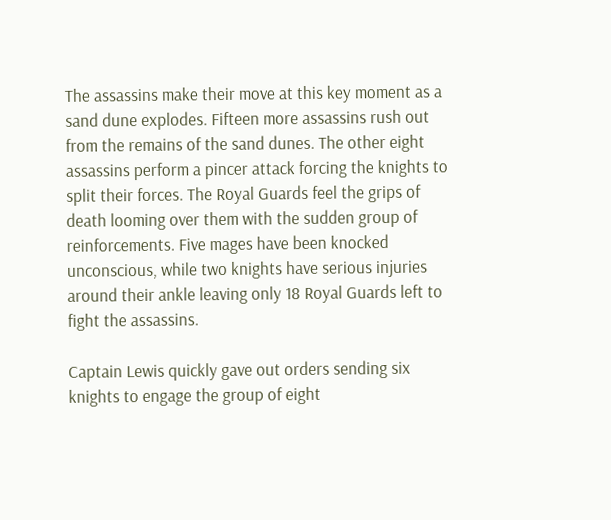The assassins make their move at this key moment as a sand dune explodes. Fifteen more assassins rush out from the remains of the sand dunes. The other eight assassins perform a pincer attack forcing the knights to split their forces. The Royal Guards feel the grips of death looming over them with the sudden group of reinforcements. Five mages have been knocked unconscious, while two knights have serious injuries around their ankle leaving only 18 Royal Guards left to fight the assassins.

Captain Lewis quickly gave out orders sending six knights to engage the group of eight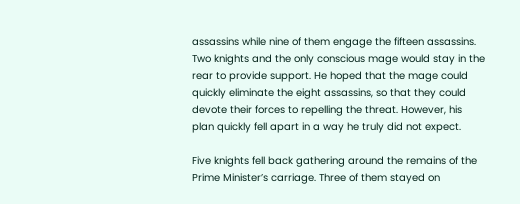assassins while nine of them engage the fifteen assassins. Two knights and the only conscious mage would stay in the rear to provide support. He hoped that the mage could quickly eliminate the eight assassins, so that they could devote their forces to repelling the threat. However, his plan quickly fell apart in a way he truly did not expect.

Five knights fell back gathering around the remains of the Prime Minister’s carriage. Three of them stayed on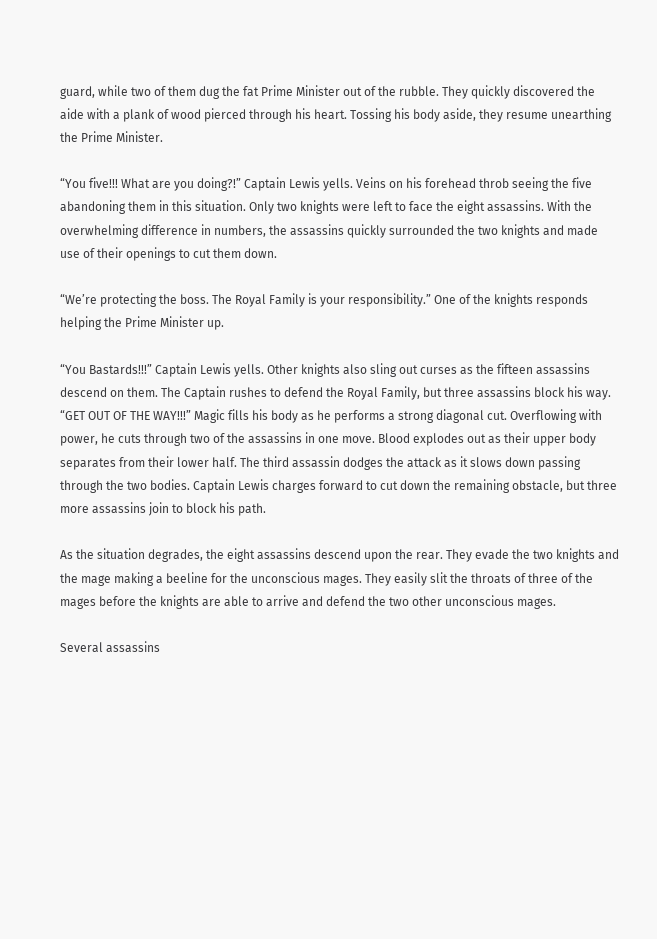guard, while two of them dug the fat Prime Minister out of the rubble. They quickly discovered the aide with a plank of wood pierced through his heart. Tossing his body aside, they resume unearthing the Prime Minister.

“You five!!! What are you doing?!” Captain Lewis yells. Veins on his forehead throb seeing the five abandoning them in this situation. Only two knights were left to face the eight assassins. With the overwhelming difference in numbers, the assassins quickly surrounded the two knights and made use of their openings to cut them down.

“We’re protecting the boss. The Royal Family is your responsibility.” One of the knights responds helping the Prime Minister up.

“You Bastards!!!” Captain Lewis yells. Other knights also sling out curses as the fifteen assassins descend on them. The Captain rushes to defend the Royal Family, but three assassins block his way. “GET OUT OF THE WAY!!!” Magic fills his body as he performs a strong diagonal cut. Overflowing with power, he cuts through two of the assassins in one move. Blood explodes out as their upper body separates from their lower half. The third assassin dodges the attack as it slows down passing through the two bodies. Captain Lewis charges forward to cut down the remaining obstacle, but three more assassins join to block his path.

As the situation degrades, the eight assassins descend upon the rear. They evade the two knights and the mage making a beeline for the unconscious mages. They easily slit the throats of three of the mages before the knights are able to arrive and defend the two other unconscious mages.

Several assassins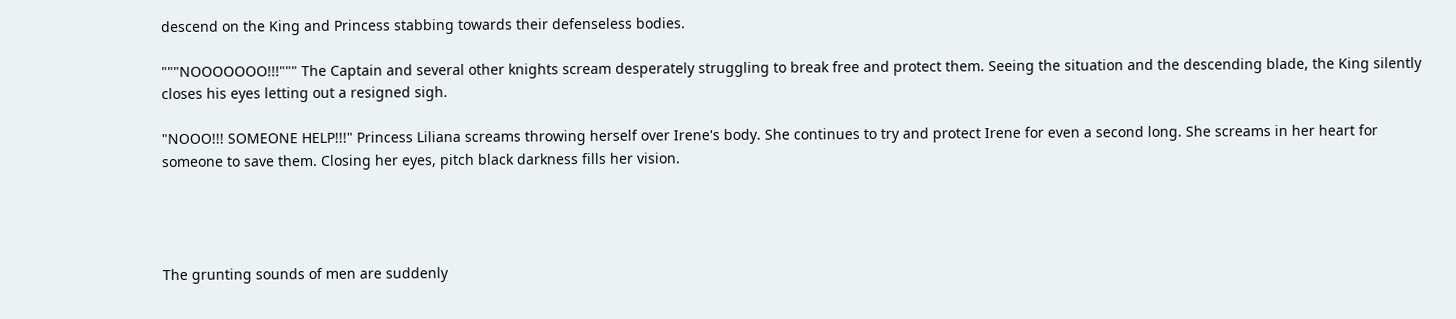descend on the King and Princess stabbing towards their defenseless bodies.

"""NOOOOOOO!!!""" The Captain and several other knights scream desperately struggling to break free and protect them. Seeing the situation and the descending blade, the King silently closes his eyes letting out a resigned sigh.

"NOOO!!! SOMEONE HELP!!!" Princess Liliana screams throwing herself over Irene's body. She continues to try and protect Irene for even a second long. She screams in her heart for someone to save them. Closing her eyes, pitch black darkness fills her vision.




The grunting sounds of men are suddenly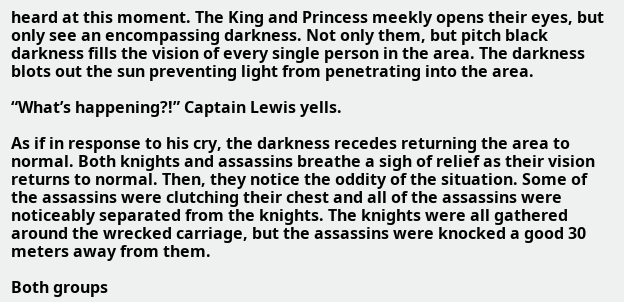heard at this moment. The King and Princess meekly opens their eyes, but only see an encompassing darkness. Not only them, but pitch black darkness fills the vision of every single person in the area. The darkness blots out the sun preventing light from penetrating into the area.

“What’s happening?!” Captain Lewis yells.

As if in response to his cry, the darkness recedes returning the area to normal. Both knights and assassins breathe a sigh of relief as their vision returns to normal. Then, they notice the oddity of the situation. Some of the assassins were clutching their chest and all of the assassins were noticeably separated from the knights. The knights were all gathered around the wrecked carriage, but the assassins were knocked a good 30 meters away from them.

Both groups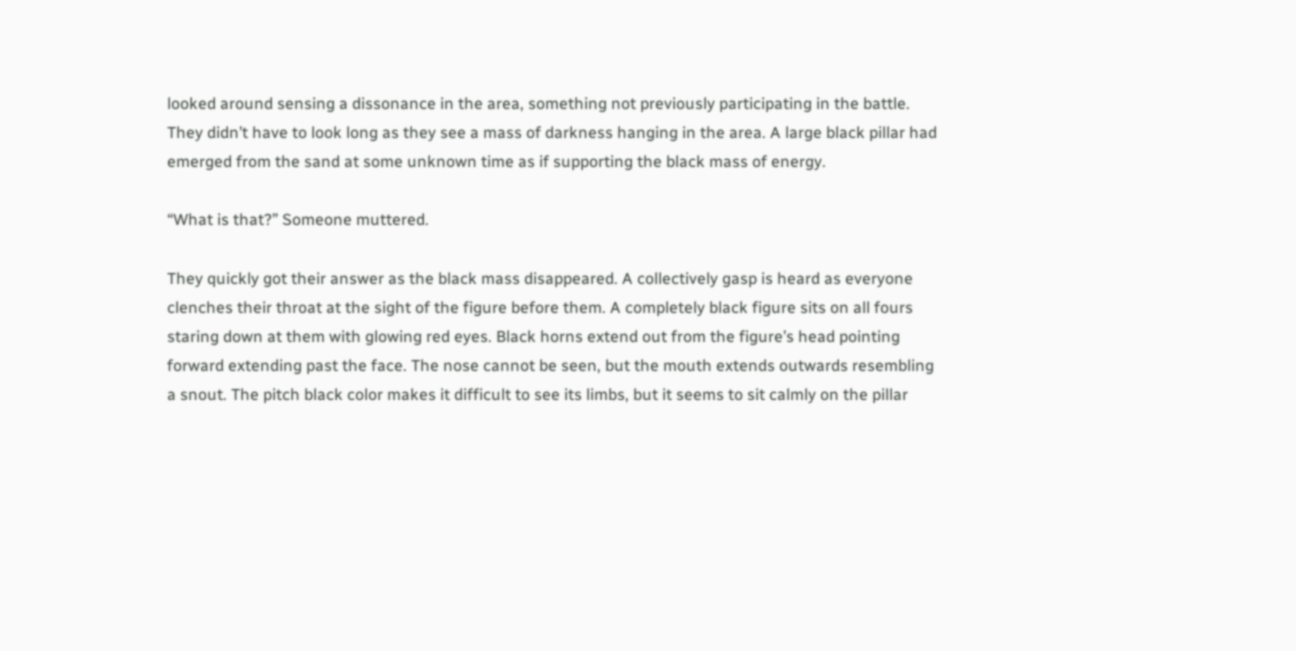looked around sensing a dissonance in the area, something not previously participating in the battle. They didn’t have to look long as they see a mass of darkness hanging in the area. A large black pillar had emerged from the sand at some unknown time as if supporting the black mass of energy.

“What is that?” Someone muttered.

They quickly got their answer as the black mass disappeared. A collectively gasp is heard as everyone clenches their throat at the sight of the figure before them. A completely black figure sits on all fours staring down at them with glowing red eyes. Black horns extend out from the figure’s head pointing forward extending past the face. The nose cannot be seen, but the mouth extends outwards resembling a snout. The pitch black color makes it difficult to see its limbs, but it seems to sit calmly on the pillar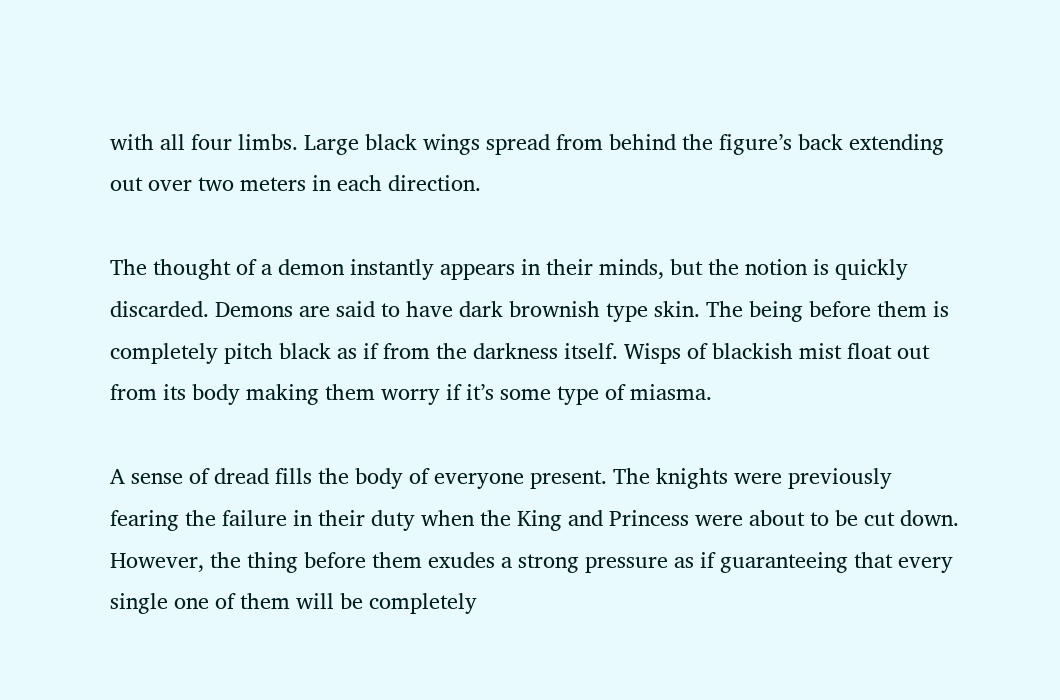with all four limbs. Large black wings spread from behind the figure’s back extending out over two meters in each direction.

The thought of a demon instantly appears in their minds, but the notion is quickly discarded. Demons are said to have dark brownish type skin. The being before them is completely pitch black as if from the darkness itself. Wisps of blackish mist float out from its body making them worry if it’s some type of miasma.

A sense of dread fills the body of everyone present. The knights were previously fearing the failure in their duty when the King and Princess were about to be cut down. However, the thing before them exudes a strong pressure as if guaranteeing that every single one of them will be completely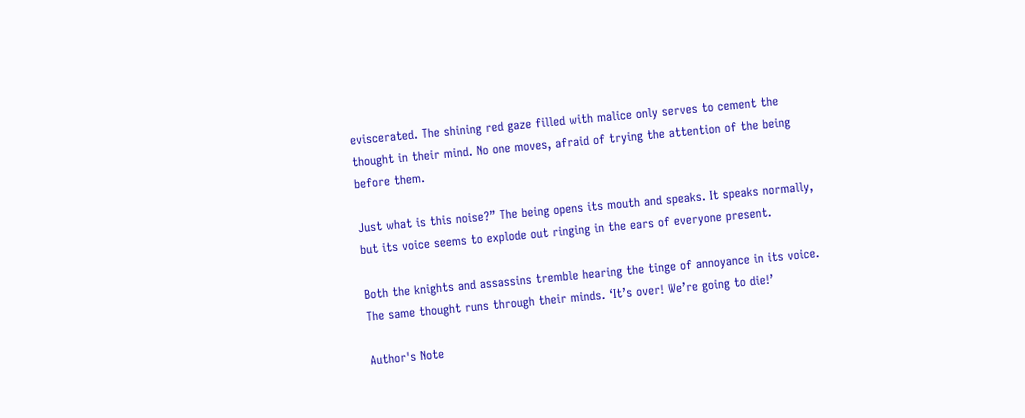eviscerated. The shining red gaze filled with malice only serves to cement the thought in their mind. No one moves, afraid of trying the attention of the being before them.

Just what is this noise?” The being opens its mouth and speaks. It speaks normally, but its voice seems to explode out ringing in the ears of everyone present.

Both the knights and assassins tremble hearing the tinge of annoyance in its voice. The same thought runs through their minds. ‘It’s over! We’re going to die!’

Author's Note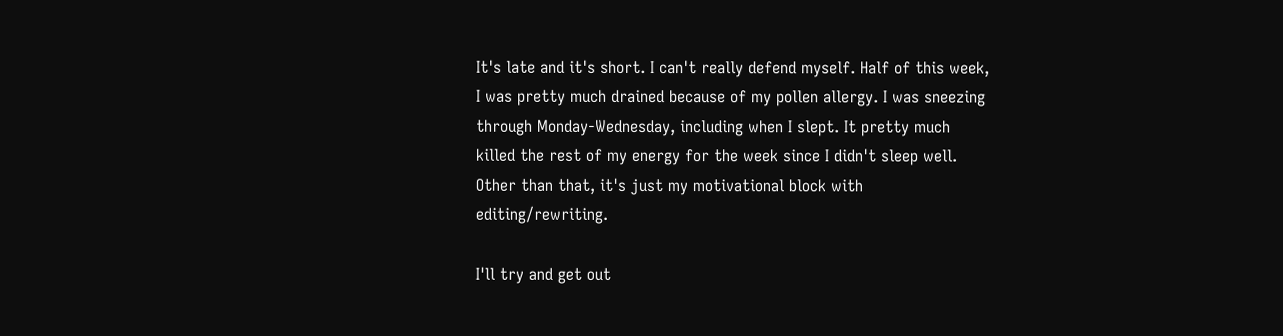It's late and it's short. I can't really defend myself. Half of this week, I was pretty much drained because of my pollen allergy. I was sneezing through Monday-Wednesday, including when I slept. It pretty much killed the rest of my energy for the week since I didn't sleep well. Other than that, it's just my motivational block with editing/rewriting.

I'll try and get out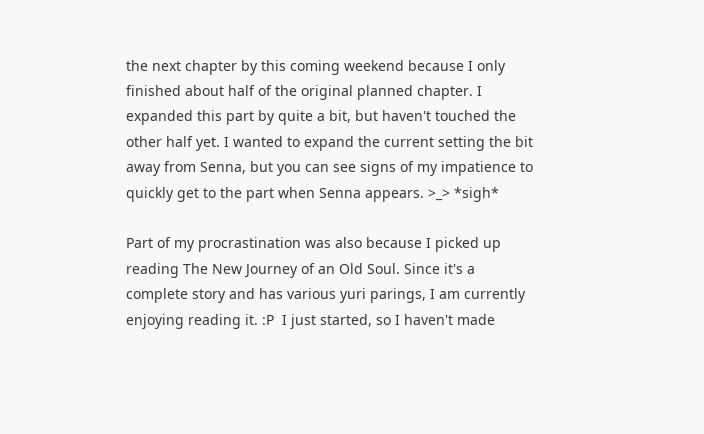the next chapter by this coming weekend because I only finished about half of the original planned chapter. I expanded this part by quite a bit, but haven't touched the other half yet. I wanted to expand the current setting the bit away from Senna, but you can see signs of my impatience to quickly get to the part when Senna appears. >_> *sigh*

Part of my procrastination was also because I picked up reading The New Journey of an Old Soul. Since it's a complete story and has various yuri parings, I am currently enjoying reading it. :P  I just started, so I haven't made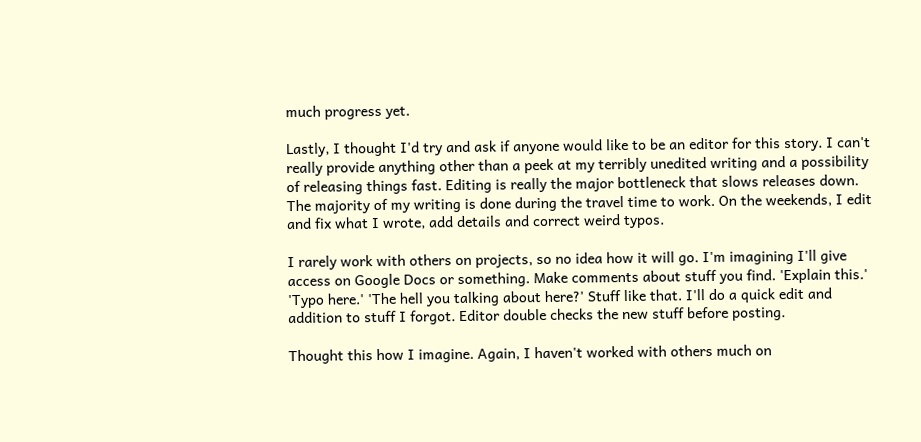much progress yet.

Lastly, I thought I'd try and ask if anyone would like to be an editor for this story. I can't really provide anything other than a peek at my terribly unedited writing and a possibility of releasing things fast. Editing is really the major bottleneck that slows releases down. The majority of my writing is done during the travel time to work. On the weekends, I edit and fix what I wrote, add details and correct weird typos.

I rarely work with others on projects, so no idea how it will go. I'm imagining I'll give access on Google Docs or something. Make comments about stuff you find. 'Explain this.' 'Typo here.' 'The hell you talking about here?' Stuff like that. I'll do a quick edit and addition to stuff I forgot. Editor double checks the new stuff before posting.

Thought this how I imagine. Again, I haven't worked with others much on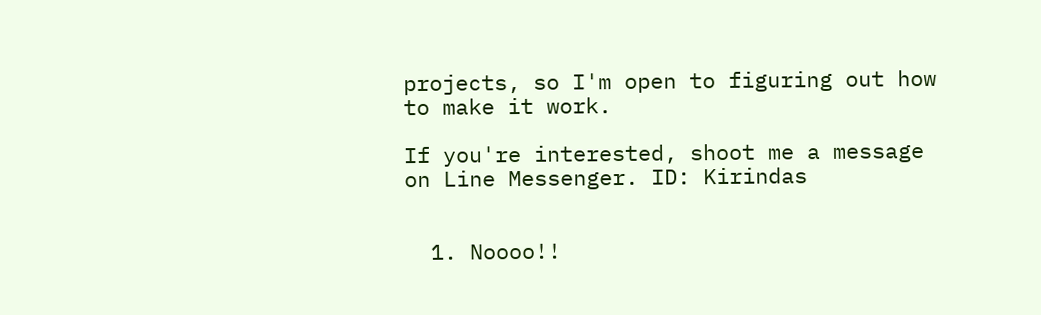projects, so I'm open to figuring out how to make it work.

If you're interested, shoot me a message on Line Messenger. ID: Kirindas


  1. Noooo!!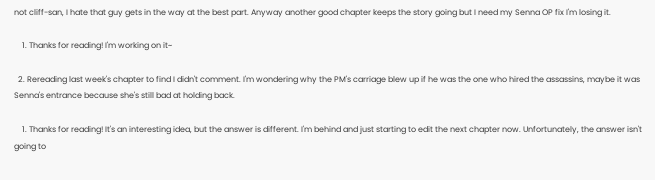not cliff-san, I hate that guy gets in the way at the best part. Anyway another good chapter keeps the story going but I need my Senna OP fix I'm losing it.

    1. Thanks for reading! I'm working on it~

  2. Rereading last week's chapter to find I didn't comment. I'm wondering why the PM's carriage blew up if he was the one who hired the assassins, maybe it was Senna's entrance because she's still bad at holding back.

    1. Thanks for reading! It's an interesting idea, but the answer is different. I'm behind and just starting to edit the next chapter now. Unfortunately, the answer isn't going to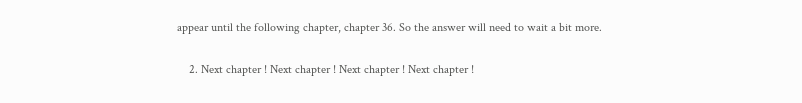appear until the following chapter, chapter 36. So the answer will need to wait a bit more.

    2. Next chapter ! Next chapter ! Next chapter ! Next chapter !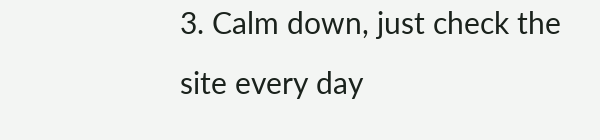3. Calm down, just check the site every day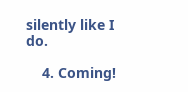silently like I do.

    4. Coming!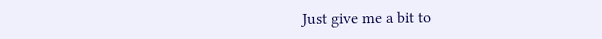Just give me a bit to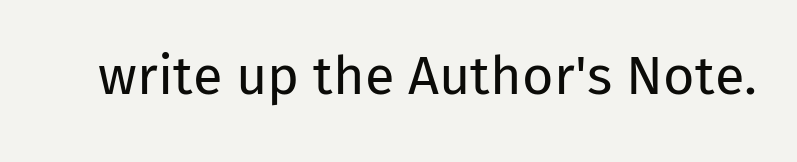write up the Author's Note.